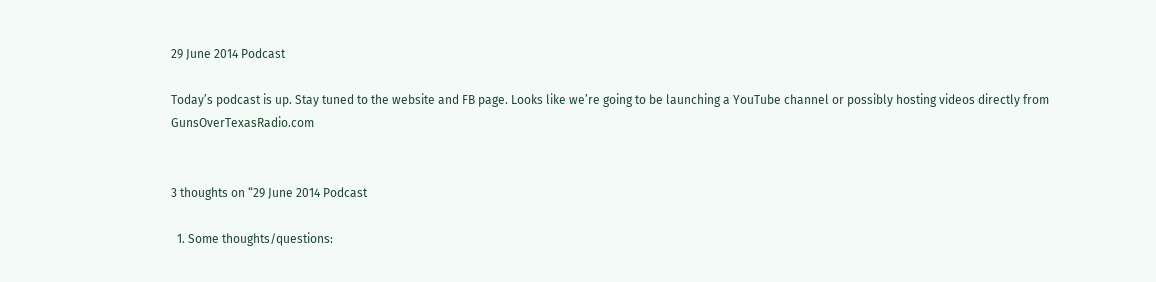29 June 2014 Podcast

Today’s podcast is up. Stay tuned to the website and FB page. Looks like we’re going to be launching a YouTube channel or possibly hosting videos directly from GunsOverTexasRadio.com


3 thoughts on “29 June 2014 Podcast

  1. Some thoughts/questions: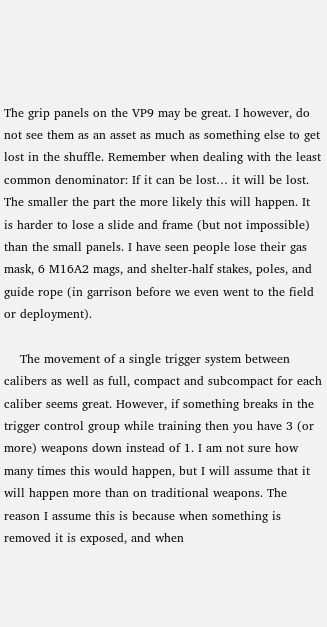The grip panels on the VP9 may be great. I however, do not see them as an asset as much as something else to get lost in the shuffle. Remember when dealing with the least common denominator: If it can be lost… it will be lost. The smaller the part the more likely this will happen. It is harder to lose a slide and frame (but not impossible) than the small panels. I have seen people lose their gas mask, 6 M16A2 mags, and shelter-half stakes, poles, and guide rope (in garrison before we even went to the field or deployment).

    The movement of a single trigger system between calibers as well as full, compact and subcompact for each caliber seems great. However, if something breaks in the trigger control group while training then you have 3 (or more) weapons down instead of 1. I am not sure how many times this would happen, but I will assume that it will happen more than on traditional weapons. The reason I assume this is because when something is removed it is exposed, and when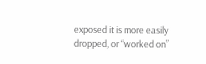exposed it is more easily dropped, or “worked on”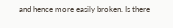and hence more easily broken. Is there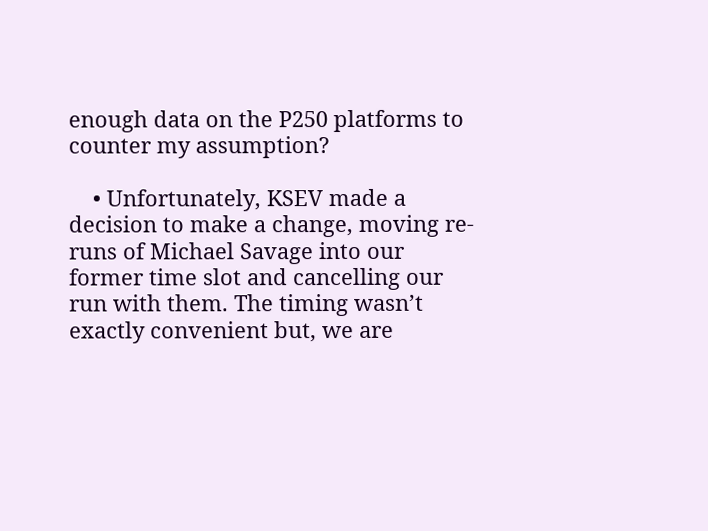enough data on the P250 platforms to counter my assumption?

    • Unfortunately, KSEV made a decision to make a change, moving re-runs of Michael Savage into our former time slot and cancelling our run with them. The timing wasn’t exactly convenient but, we are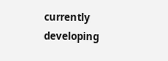currently developing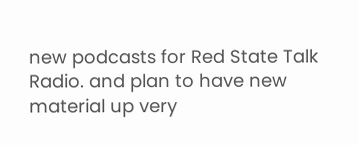new podcasts for Red State Talk Radio. and plan to have new material up very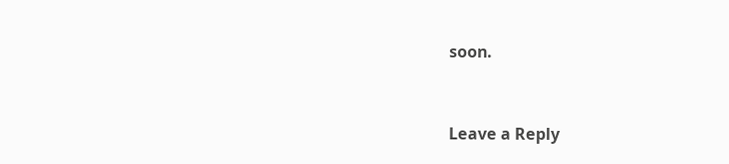soon.


Leave a Reply